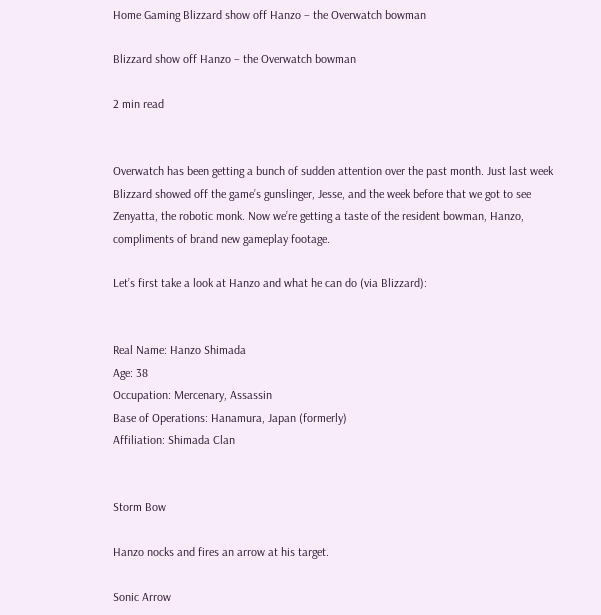Home Gaming Blizzard show off Hanzo – the Overwatch bowman

Blizzard show off Hanzo – the Overwatch bowman

2 min read


Overwatch has been getting a bunch of sudden attention over the past month. Just last week Blizzard showed off the game’s gunslinger, Jesse, and the week before that we got to see Zenyatta, the robotic monk. Now we’re getting a taste of the resident bowman, Hanzo, compliments of brand new gameplay footage.

Let’s first take a look at Hanzo and what he can do (via Blizzard):


Real Name: Hanzo Shimada
Age: 38
Occupation: Mercenary, Assassin
Base of Operations: Hanamura, Japan (formerly)
Affiliation: Shimada Clan


Storm Bow

Hanzo nocks and fires an arrow at his target.

Sonic Arrow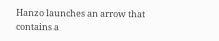Hanzo launches an arrow that contains a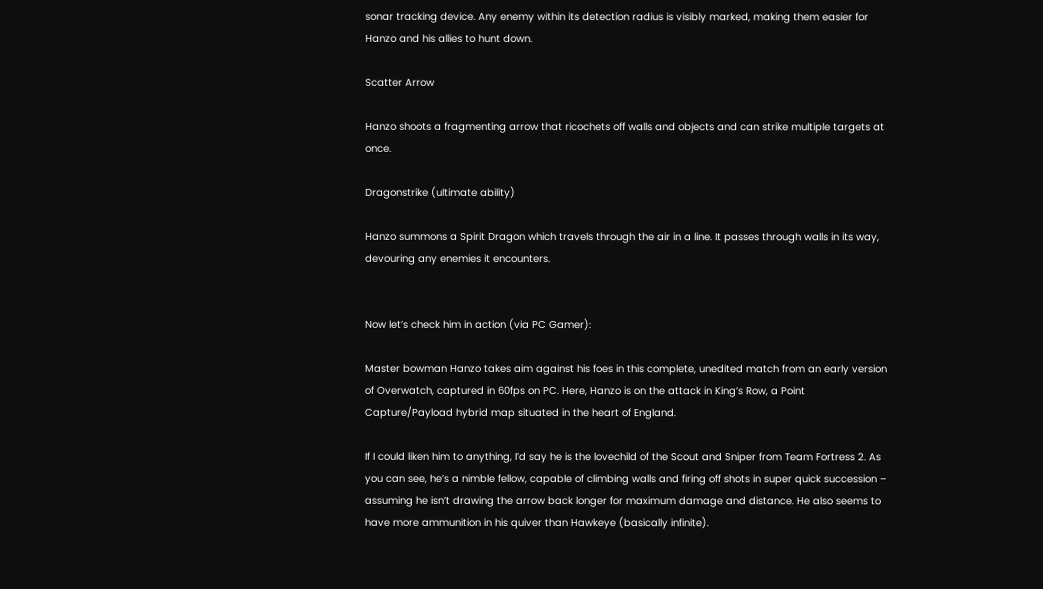sonar tracking device. Any enemy within its detection radius is visibly marked, making them easier for Hanzo and his allies to hunt down.

Scatter Arrow

Hanzo shoots a fragmenting arrow that ricochets off walls and objects and can strike multiple targets at once.

Dragonstrike (ultimate ability)

Hanzo summons a Spirit Dragon which travels through the air in a line. It passes through walls in its way, devouring any enemies it encounters.


Now let’s check him in action (via PC Gamer):

Master bowman Hanzo takes aim against his foes in this complete, unedited match from an early version of Overwatch, captured in 60fps on PC. Here, Hanzo is on the attack in King’s Row, a Point Capture/Payload hybrid map situated in the heart of England.

If I could liken him to anything, I’d say he is the lovechild of the Scout and Sniper from Team Fortress 2. As you can see, he’s a nimble fellow, capable of climbing walls and firing off shots in super quick succession – assuming he isn’t drawing the arrow back longer for maximum damage and distance. He also seems to have more ammunition in his quiver than Hawkeye (basically infinite).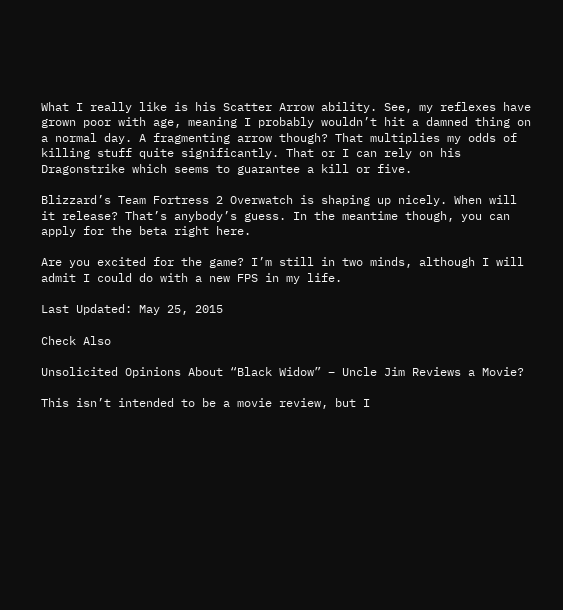What I really like is his Scatter Arrow ability. See, my reflexes have grown poor with age, meaning I probably wouldn’t hit a damned thing on a normal day. A fragmenting arrow though? That multiplies my odds of killing stuff quite significantly. That or I can rely on his Dragonstrike which seems to guarantee a kill or five.

Blizzard’s Team Fortress 2 Overwatch is shaping up nicely. When will it release? That’s anybody’s guess. In the meantime though, you can apply for the beta right here.

Are you excited for the game? I’m still in two minds, although I will admit I could do with a new FPS in my life.

Last Updated: May 25, 2015

Check Also

Unsolicited Opinions About “Black Widow” – Uncle Jim Reviews a Movie?

This isn’t intended to be a movie review, but I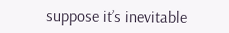suppose it’s inevitable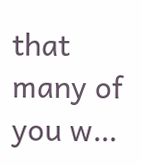that many of you w…